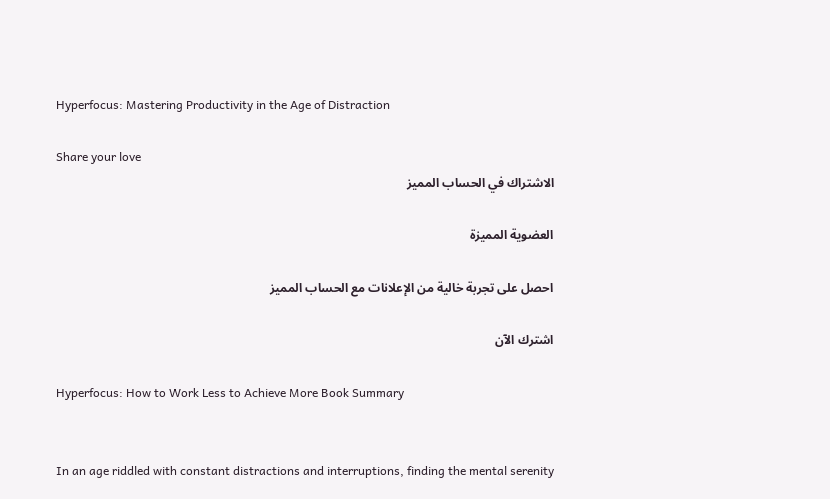Hyperfocus: Mastering Productivity in the Age of Distraction

Share your love
الاشتراك في الحساب المميز

العضوية المميزة

احصل على تجربة خالية من الإعلانات مع الحساب المميز

اشترك الآن

Hyperfocus: How to Work Less to Achieve More Book Summary


In an age riddled with constant distractions and interruptions, finding the mental serenity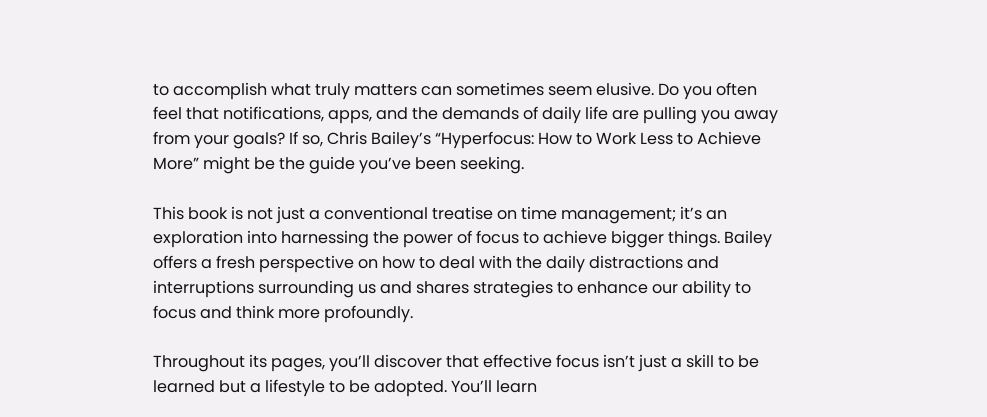to accomplish what truly matters can sometimes seem elusive. Do you often feel that notifications, apps, and the demands of daily life are pulling you away from your goals? If so, Chris Bailey’s “Hyperfocus: How to Work Less to Achieve More” might be the guide you’ve been seeking.

This book is not just a conventional treatise on time management; it’s an exploration into harnessing the power of focus to achieve bigger things. Bailey offers a fresh perspective on how to deal with the daily distractions and interruptions surrounding us and shares strategies to enhance our ability to focus and think more profoundly.

Throughout its pages, you’ll discover that effective focus isn’t just a skill to be learned but a lifestyle to be adopted. You’ll learn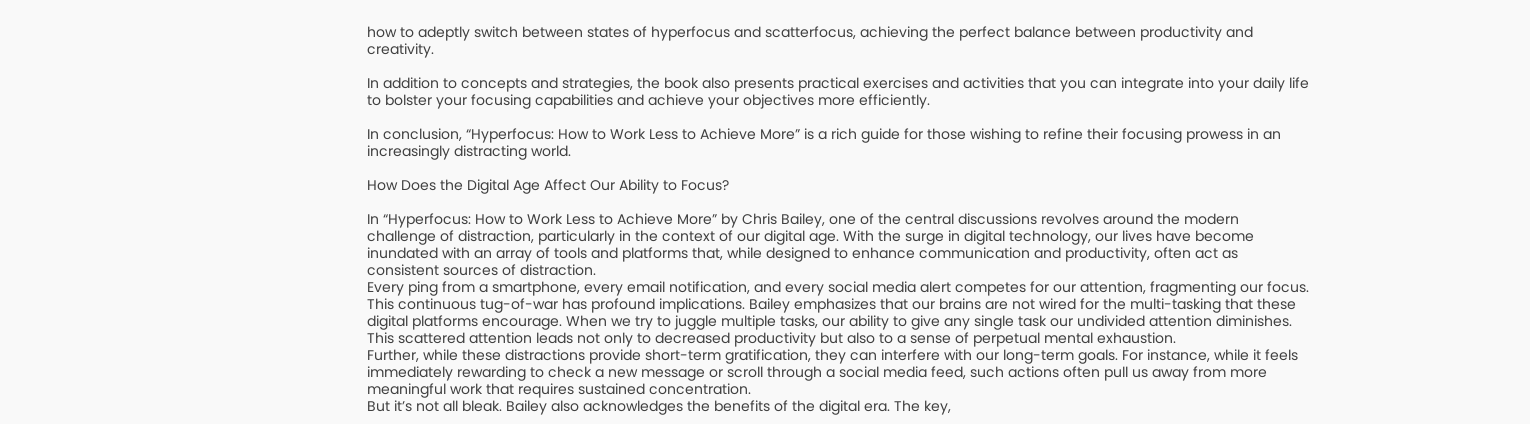how to adeptly switch between states of hyperfocus and scatterfocus, achieving the perfect balance between productivity and creativity.

In addition to concepts and strategies, the book also presents practical exercises and activities that you can integrate into your daily life to bolster your focusing capabilities and achieve your objectives more efficiently.

In conclusion, “Hyperfocus: How to Work Less to Achieve More” is a rich guide for those wishing to refine their focusing prowess in an increasingly distracting world.

How Does the Digital Age Affect Our Ability to Focus?

In “Hyperfocus: How to Work Less to Achieve More” by Chris Bailey, one of the central discussions revolves around the modern challenge of distraction, particularly in the context of our digital age. With the surge in digital technology, our lives have become inundated with an array of tools and platforms that, while designed to enhance communication and productivity, often act as consistent sources of distraction.
Every ping from a smartphone, every email notification, and every social media alert competes for our attention, fragmenting our focus. This continuous tug-of-war has profound implications. Bailey emphasizes that our brains are not wired for the multi-tasking that these digital platforms encourage. When we try to juggle multiple tasks, our ability to give any single task our undivided attention diminishes. This scattered attention leads not only to decreased productivity but also to a sense of perpetual mental exhaustion.
Further, while these distractions provide short-term gratification, they can interfere with our long-term goals. For instance, while it feels immediately rewarding to check a new message or scroll through a social media feed, such actions often pull us away from more meaningful work that requires sustained concentration.
But it’s not all bleak. Bailey also acknowledges the benefits of the digital era. The key,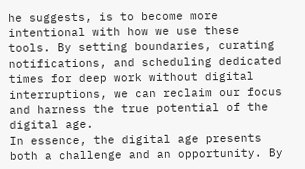he suggests, is to become more intentional with how we use these tools. By setting boundaries, curating notifications, and scheduling dedicated times for deep work without digital interruptions, we can reclaim our focus and harness the true potential of the digital age.
In essence, the digital age presents both a challenge and an opportunity. By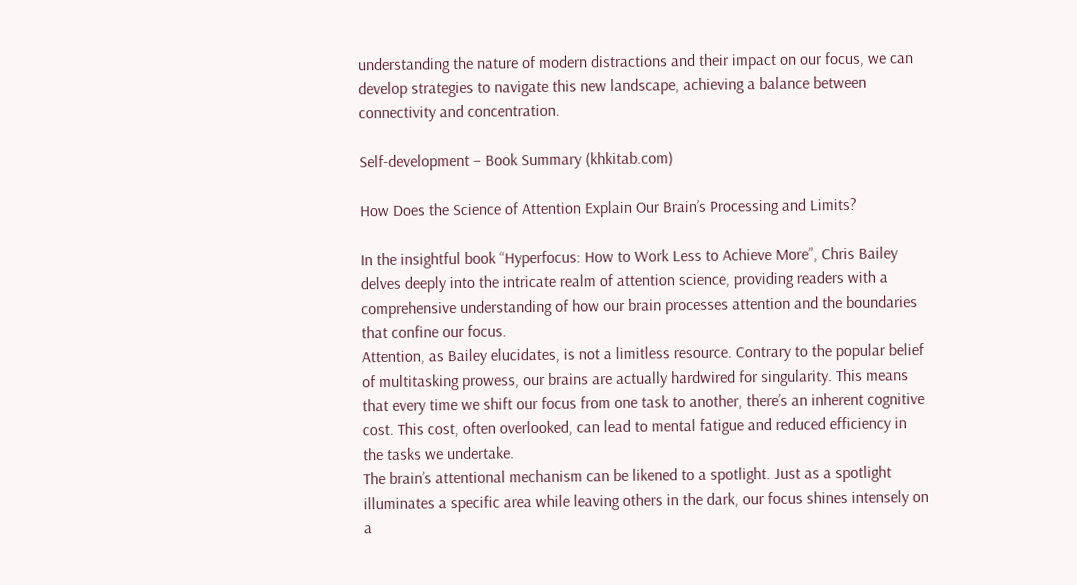understanding the nature of modern distractions and their impact on our focus, we can develop strategies to navigate this new landscape, achieving a balance between connectivity and concentration.

Self-development – Book Summary (khkitab.com)

How Does the Science of Attention Explain Our Brain’s Processing and Limits?

In the insightful book “Hyperfocus: How to Work Less to Achieve More”, Chris Bailey delves deeply into the intricate realm of attention science, providing readers with a comprehensive understanding of how our brain processes attention and the boundaries that confine our focus.
Attention, as Bailey elucidates, is not a limitless resource. Contrary to the popular belief of multitasking prowess, our brains are actually hardwired for singularity. This means that every time we shift our focus from one task to another, there’s an inherent cognitive cost. This cost, often overlooked, can lead to mental fatigue and reduced efficiency in the tasks we undertake.
The brain’s attentional mechanism can be likened to a spotlight. Just as a spotlight illuminates a specific area while leaving others in the dark, our focus shines intensely on a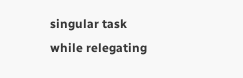singular task while relegating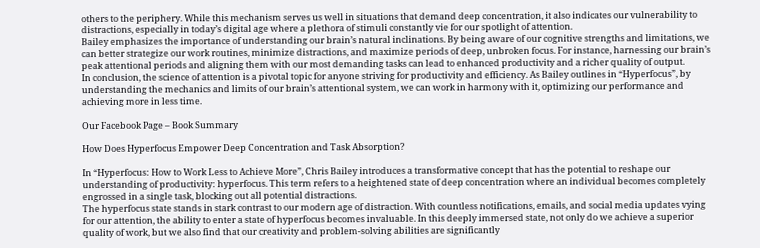others to the periphery. While this mechanism serves us well in situations that demand deep concentration, it also indicates our vulnerability to distractions, especially in today’s digital age where a plethora of stimuli constantly vie for our spotlight of attention.
Bailey emphasizes the importance of understanding our brain’s natural inclinations. By being aware of our cognitive strengths and limitations, we can better strategize our work routines, minimize distractions, and maximize periods of deep, unbroken focus. For instance, harnessing our brain’s peak attentional periods and aligning them with our most demanding tasks can lead to enhanced productivity and a richer quality of output.
In conclusion, the science of attention is a pivotal topic for anyone striving for productivity and efficiency. As Bailey outlines in “Hyperfocus”, by understanding the mechanics and limits of our brain’s attentional system, we can work in harmony with it, optimizing our performance and achieving more in less time.

Our Facebook Page – Book Summary

How Does Hyperfocus Empower Deep Concentration and Task Absorption?

In “Hyperfocus: How to Work Less to Achieve More”, Chris Bailey introduces a transformative concept that has the potential to reshape our understanding of productivity: hyperfocus. This term refers to a heightened state of deep concentration where an individual becomes completely engrossed in a single task, blocking out all potential distractions.
The hyperfocus state stands in stark contrast to our modern age of distraction. With countless notifications, emails, and social media updates vying for our attention, the ability to enter a state of hyperfocus becomes invaluable. In this deeply immersed state, not only do we achieve a superior quality of work, but we also find that our creativity and problem-solving abilities are significantly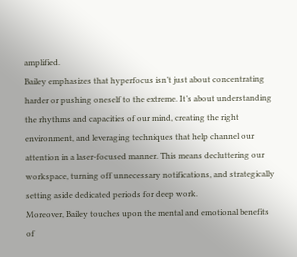amplified.
Bailey emphasizes that hyperfocus isn’t just about concentrating harder or pushing oneself to the extreme. It’s about understanding the rhythms and capacities of our mind, creating the right environment, and leveraging techniques that help channel our attention in a laser-focused manner. This means decluttering our workspace, turning off unnecessary notifications, and strategically setting aside dedicated periods for deep work.
Moreover, Bailey touches upon the mental and emotional benefits of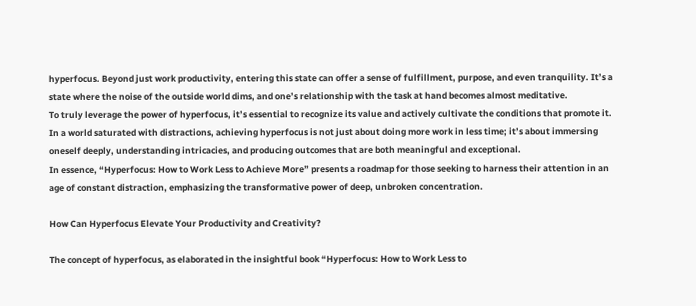hyperfocus. Beyond just work productivity, entering this state can offer a sense of fulfillment, purpose, and even tranquility. It’s a state where the noise of the outside world dims, and one’s relationship with the task at hand becomes almost meditative.
To truly leverage the power of hyperfocus, it’s essential to recognize its value and actively cultivate the conditions that promote it. In a world saturated with distractions, achieving hyperfocus is not just about doing more work in less time; it’s about immersing oneself deeply, understanding intricacies, and producing outcomes that are both meaningful and exceptional.
In essence, “Hyperfocus: How to Work Less to Achieve More” presents a roadmap for those seeking to harness their attention in an age of constant distraction, emphasizing the transformative power of deep, unbroken concentration.

How Can Hyperfocus Elevate Your Productivity and Creativity?

The concept of hyperfocus, as elaborated in the insightful book “Hyperfocus: How to Work Less to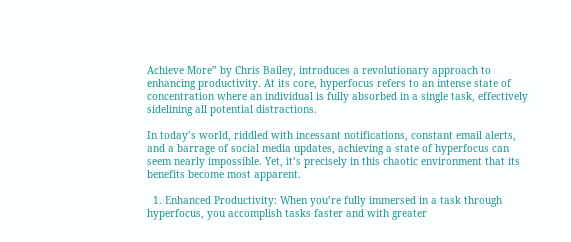Achieve More” by Chris Bailey, introduces a revolutionary approach to enhancing productivity. At its core, hyperfocus refers to an intense state of concentration where an individual is fully absorbed in a single task, effectively sidelining all potential distractions.

In today’s world, riddled with incessant notifications, constant email alerts, and a barrage of social media updates, achieving a state of hyperfocus can seem nearly impossible. Yet, it’s precisely in this chaotic environment that its benefits become most apparent.

  1. Enhanced Productivity: When you’re fully immersed in a task through hyperfocus, you accomplish tasks faster and with greater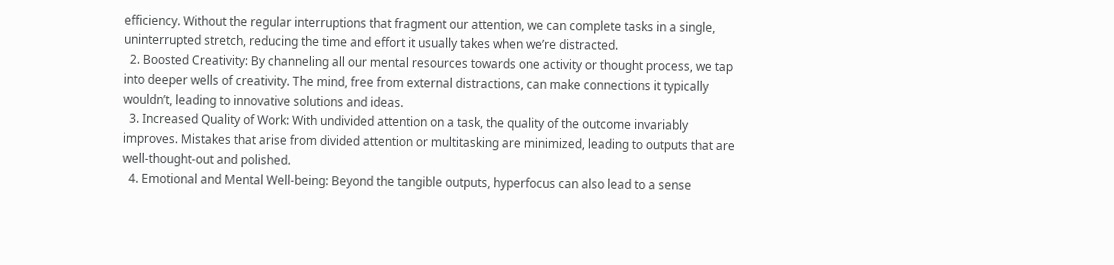efficiency. Without the regular interruptions that fragment our attention, we can complete tasks in a single, uninterrupted stretch, reducing the time and effort it usually takes when we’re distracted.
  2. Boosted Creativity: By channeling all our mental resources towards one activity or thought process, we tap into deeper wells of creativity. The mind, free from external distractions, can make connections it typically wouldn’t, leading to innovative solutions and ideas.
  3. Increased Quality of Work: With undivided attention on a task, the quality of the outcome invariably improves. Mistakes that arise from divided attention or multitasking are minimized, leading to outputs that are well-thought-out and polished.
  4. Emotional and Mental Well-being: Beyond the tangible outputs, hyperfocus can also lead to a sense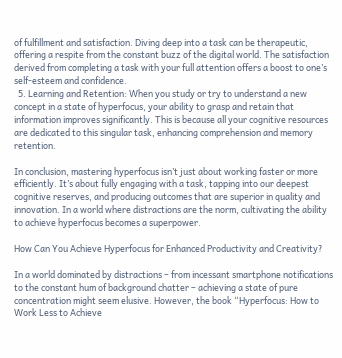of fulfillment and satisfaction. Diving deep into a task can be therapeutic, offering a respite from the constant buzz of the digital world. The satisfaction derived from completing a task with your full attention offers a boost to one’s self-esteem and confidence.
  5. Learning and Retention: When you study or try to understand a new concept in a state of hyperfocus, your ability to grasp and retain that information improves significantly. This is because all your cognitive resources are dedicated to this singular task, enhancing comprehension and memory retention.

In conclusion, mastering hyperfocus isn’t just about working faster or more efficiently. It’s about fully engaging with a task, tapping into our deepest cognitive reserves, and producing outcomes that are superior in quality and innovation. In a world where distractions are the norm, cultivating the ability to achieve hyperfocus becomes a superpower.

How Can You Achieve Hyperfocus for Enhanced Productivity and Creativity?

In a world dominated by distractions – from incessant smartphone notifications to the constant hum of background chatter – achieving a state of pure concentration might seem elusive. However, the book “Hyperfocus: How to Work Less to Achieve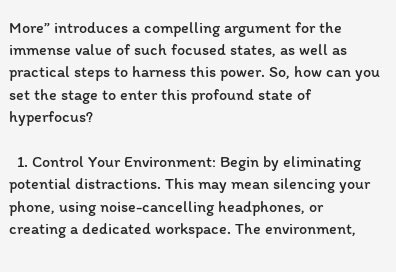More” introduces a compelling argument for the immense value of such focused states, as well as practical steps to harness this power. So, how can you set the stage to enter this profound state of hyperfocus?

  1. Control Your Environment: Begin by eliminating potential distractions. This may mean silencing your phone, using noise-cancelling headphones, or creating a dedicated workspace. The environment,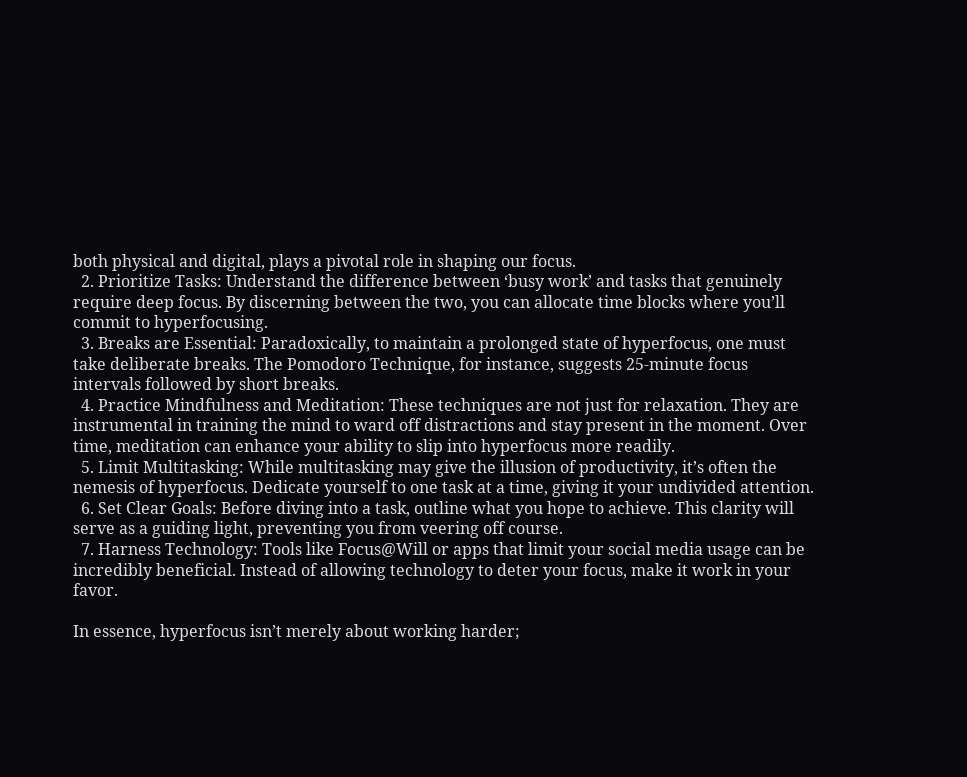both physical and digital, plays a pivotal role in shaping our focus.
  2. Prioritize Tasks: Understand the difference between ‘busy work’ and tasks that genuinely require deep focus. By discerning between the two, you can allocate time blocks where you’ll commit to hyperfocusing.
  3. Breaks are Essential: Paradoxically, to maintain a prolonged state of hyperfocus, one must take deliberate breaks. The Pomodoro Technique, for instance, suggests 25-minute focus intervals followed by short breaks.
  4. Practice Mindfulness and Meditation: These techniques are not just for relaxation. They are instrumental in training the mind to ward off distractions and stay present in the moment. Over time, meditation can enhance your ability to slip into hyperfocus more readily.
  5. Limit Multitasking: While multitasking may give the illusion of productivity, it’s often the nemesis of hyperfocus. Dedicate yourself to one task at a time, giving it your undivided attention.
  6. Set Clear Goals: Before diving into a task, outline what you hope to achieve. This clarity will serve as a guiding light, preventing you from veering off course.
  7. Harness Technology: Tools like Focus@Will or apps that limit your social media usage can be incredibly beneficial. Instead of allowing technology to deter your focus, make it work in your favor.

In essence, hyperfocus isn’t merely about working harder;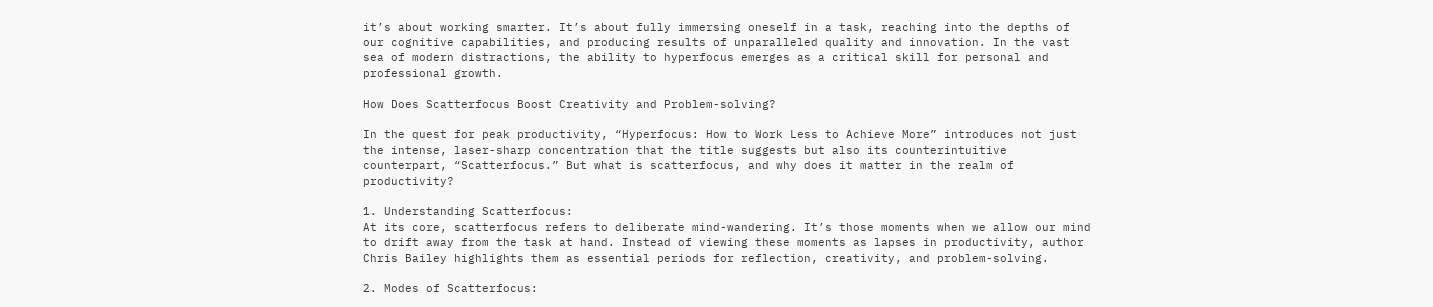it’s about working smarter. It’s about fully immersing oneself in a task, reaching into the depths of our cognitive capabilities, and producing results of unparalleled quality and innovation. In the vast sea of modern distractions, the ability to hyperfocus emerges as a critical skill for personal and professional growth.

How Does Scatterfocus Boost Creativity and Problem-solving?

In the quest for peak productivity, “Hyperfocus: How to Work Less to Achieve More” introduces not just the intense, laser-sharp concentration that the title suggests but also its counterintuitive counterpart, “Scatterfocus.” But what is scatterfocus, and why does it matter in the realm of productivity?

1. Understanding Scatterfocus:
At its core, scatterfocus refers to deliberate mind-wandering. It’s those moments when we allow our mind to drift away from the task at hand. Instead of viewing these moments as lapses in productivity, author Chris Bailey highlights them as essential periods for reflection, creativity, and problem-solving.

2. Modes of Scatterfocus: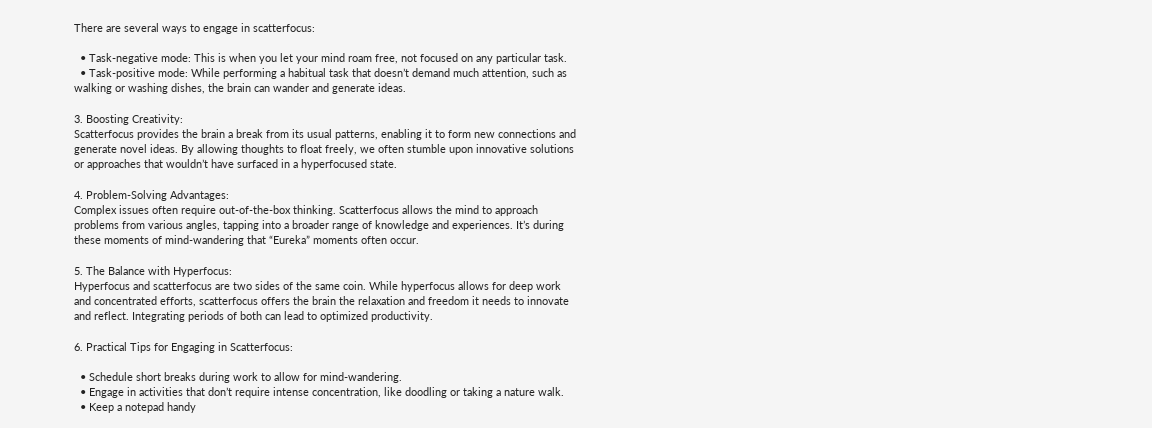There are several ways to engage in scatterfocus:

  • Task-negative mode: This is when you let your mind roam free, not focused on any particular task.
  • Task-positive mode: While performing a habitual task that doesn’t demand much attention, such as walking or washing dishes, the brain can wander and generate ideas.

3. Boosting Creativity:
Scatterfocus provides the brain a break from its usual patterns, enabling it to form new connections and generate novel ideas. By allowing thoughts to float freely, we often stumble upon innovative solutions or approaches that wouldn’t have surfaced in a hyperfocused state.

4. Problem-Solving Advantages:
Complex issues often require out-of-the-box thinking. Scatterfocus allows the mind to approach problems from various angles, tapping into a broader range of knowledge and experiences. It’s during these moments of mind-wandering that “Eureka” moments often occur.

5. The Balance with Hyperfocus:
Hyperfocus and scatterfocus are two sides of the same coin. While hyperfocus allows for deep work and concentrated efforts, scatterfocus offers the brain the relaxation and freedom it needs to innovate and reflect. Integrating periods of both can lead to optimized productivity.

6. Practical Tips for Engaging in Scatterfocus:

  • Schedule short breaks during work to allow for mind-wandering.
  • Engage in activities that don’t require intense concentration, like doodling or taking a nature walk.
  • Keep a notepad handy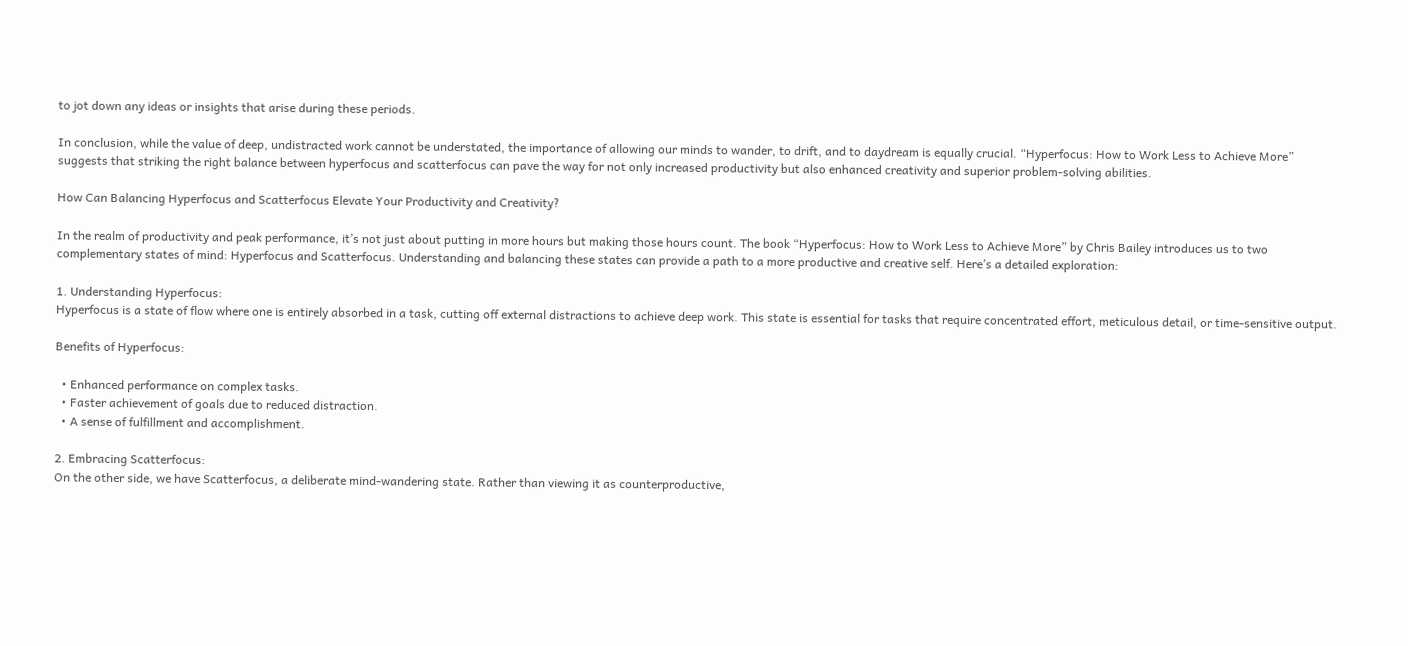to jot down any ideas or insights that arise during these periods.

In conclusion, while the value of deep, undistracted work cannot be understated, the importance of allowing our minds to wander, to drift, and to daydream is equally crucial. “Hyperfocus: How to Work Less to Achieve More” suggests that striking the right balance between hyperfocus and scatterfocus can pave the way for not only increased productivity but also enhanced creativity and superior problem-solving abilities.

How Can Balancing Hyperfocus and Scatterfocus Elevate Your Productivity and Creativity?

In the realm of productivity and peak performance, it’s not just about putting in more hours but making those hours count. The book “Hyperfocus: How to Work Less to Achieve More” by Chris Bailey introduces us to two complementary states of mind: Hyperfocus and Scatterfocus. Understanding and balancing these states can provide a path to a more productive and creative self. Here’s a detailed exploration:

1. Understanding Hyperfocus:
Hyperfocus is a state of flow where one is entirely absorbed in a task, cutting off external distractions to achieve deep work. This state is essential for tasks that require concentrated effort, meticulous detail, or time-sensitive output.

Benefits of Hyperfocus:

  • Enhanced performance on complex tasks.
  • Faster achievement of goals due to reduced distraction.
  • A sense of fulfillment and accomplishment.

2. Embracing Scatterfocus:
On the other side, we have Scatterfocus, a deliberate mind-wandering state. Rather than viewing it as counterproductive,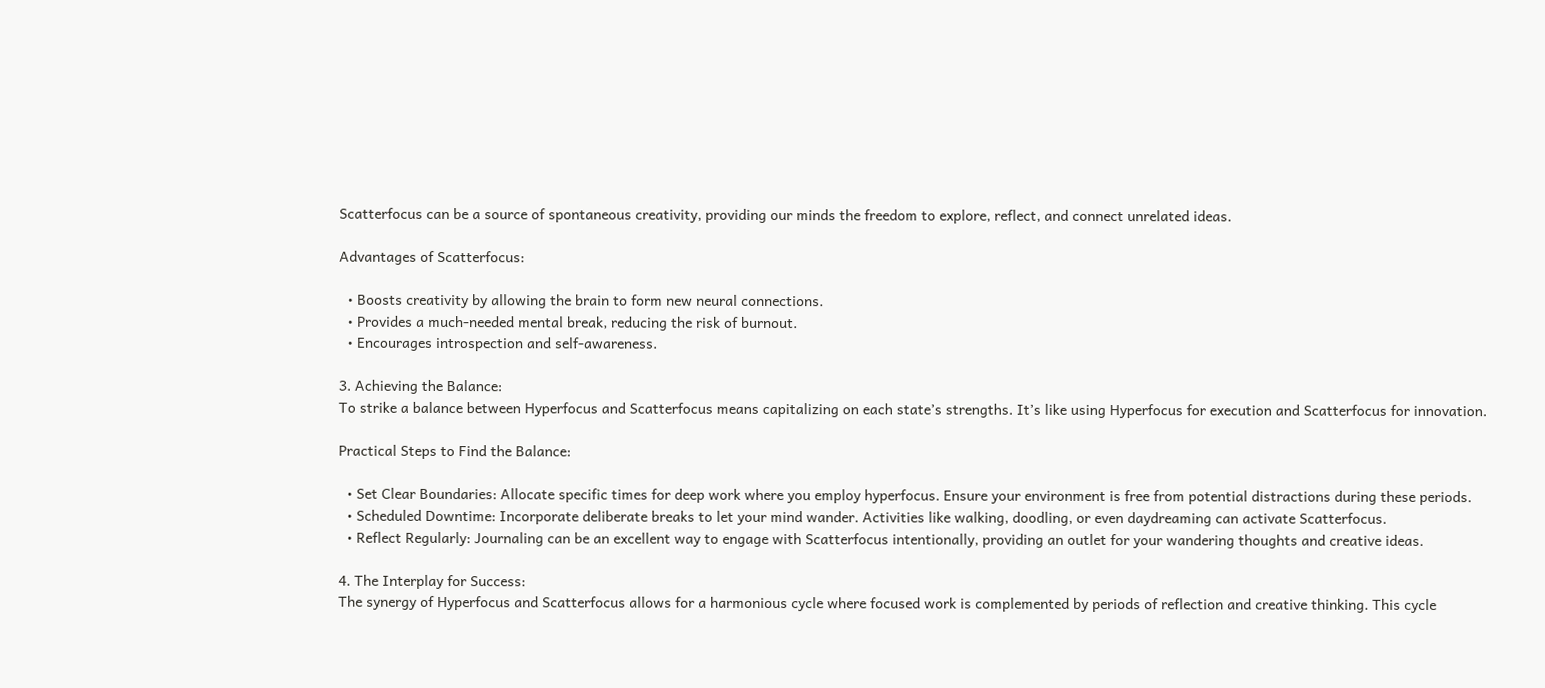Scatterfocus can be a source of spontaneous creativity, providing our minds the freedom to explore, reflect, and connect unrelated ideas.

Advantages of Scatterfocus:

  • Boosts creativity by allowing the brain to form new neural connections.
  • Provides a much-needed mental break, reducing the risk of burnout.
  • Encourages introspection and self-awareness.

3. Achieving the Balance:
To strike a balance between Hyperfocus and Scatterfocus means capitalizing on each state’s strengths. It’s like using Hyperfocus for execution and Scatterfocus for innovation.

Practical Steps to Find the Balance:

  • Set Clear Boundaries: Allocate specific times for deep work where you employ hyperfocus. Ensure your environment is free from potential distractions during these periods.
  • Scheduled Downtime: Incorporate deliberate breaks to let your mind wander. Activities like walking, doodling, or even daydreaming can activate Scatterfocus.
  • Reflect Regularly: Journaling can be an excellent way to engage with Scatterfocus intentionally, providing an outlet for your wandering thoughts and creative ideas.

4. The Interplay for Success:
The synergy of Hyperfocus and Scatterfocus allows for a harmonious cycle where focused work is complemented by periods of reflection and creative thinking. This cycle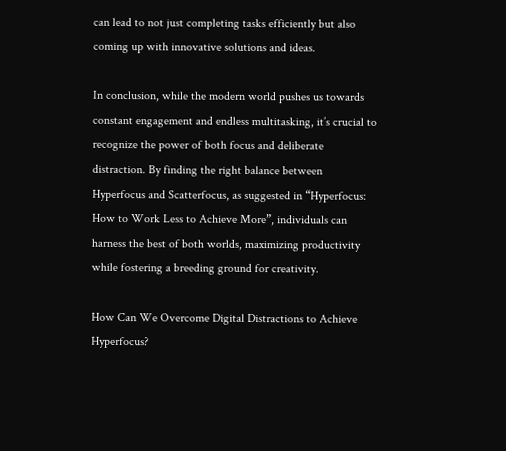can lead to not just completing tasks efficiently but also coming up with innovative solutions and ideas.

In conclusion, while the modern world pushes us towards constant engagement and endless multitasking, it’s crucial to recognize the power of both focus and deliberate distraction. By finding the right balance between Hyperfocus and Scatterfocus, as suggested in “Hyperfocus: How to Work Less to Achieve More”, individuals can harness the best of both worlds, maximizing productivity while fostering a breeding ground for creativity.

How Can We Overcome Digital Distractions to Achieve Hyperfocus?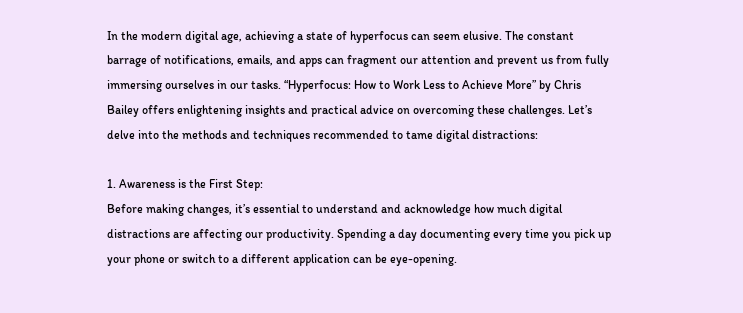In the modern digital age, achieving a state of hyperfocus can seem elusive. The constant barrage of notifications, emails, and apps can fragment our attention and prevent us from fully immersing ourselves in our tasks. “Hyperfocus: How to Work Less to Achieve More” by Chris Bailey offers enlightening insights and practical advice on overcoming these challenges. Let’s delve into the methods and techniques recommended to tame digital distractions:

1. Awareness is the First Step:
Before making changes, it’s essential to understand and acknowledge how much digital distractions are affecting our productivity. Spending a day documenting every time you pick up your phone or switch to a different application can be eye-opening.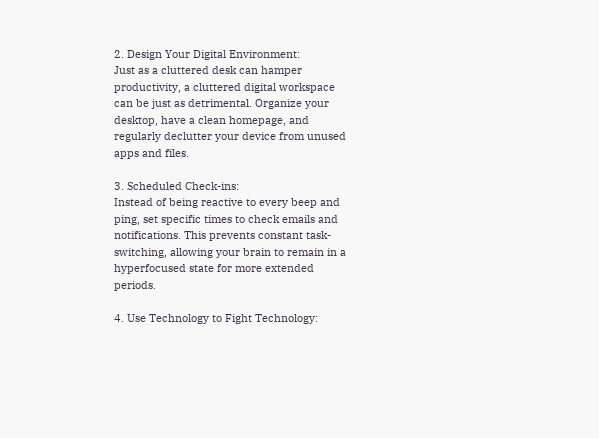2. Design Your Digital Environment:
Just as a cluttered desk can hamper productivity, a cluttered digital workspace can be just as detrimental. Organize your desktop, have a clean homepage, and regularly declutter your device from unused apps and files.

3. Scheduled Check-ins:
Instead of being reactive to every beep and ping, set specific times to check emails and notifications. This prevents constant task-switching, allowing your brain to remain in a hyperfocused state for more extended periods.

4. Use Technology to Fight Technology: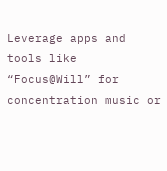Leverage apps and tools like “Focus@Will” for concentration music or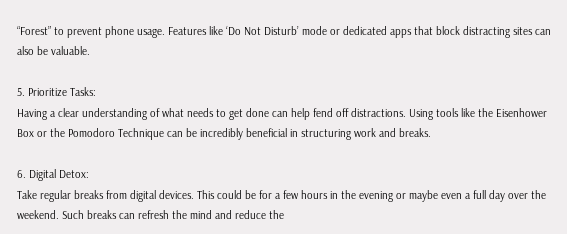“Forest” to prevent phone usage. Features like ‘Do Not Disturb’ mode or dedicated apps that block distracting sites can also be valuable.

5. Prioritize Tasks:
Having a clear understanding of what needs to get done can help fend off distractions. Using tools like the Eisenhower Box or the Pomodoro Technique can be incredibly beneficial in structuring work and breaks.

6. Digital Detox:
Take regular breaks from digital devices. This could be for a few hours in the evening or maybe even a full day over the weekend. Such breaks can refresh the mind and reduce the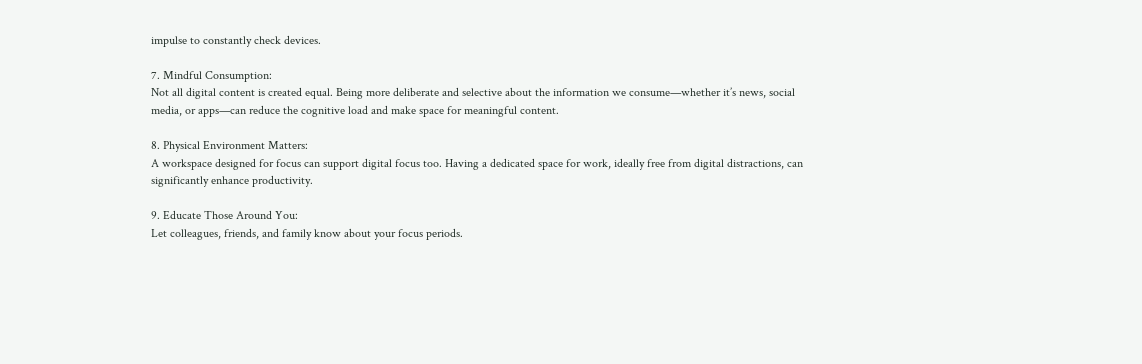impulse to constantly check devices.

7. Mindful Consumption:
Not all digital content is created equal. Being more deliberate and selective about the information we consume—whether it’s news, social media, or apps—can reduce the cognitive load and make space for meaningful content.

8. Physical Environment Matters:
A workspace designed for focus can support digital focus too. Having a dedicated space for work, ideally free from digital distractions, can significantly enhance productivity.

9. Educate Those Around You:
Let colleagues, friends, and family know about your focus periods.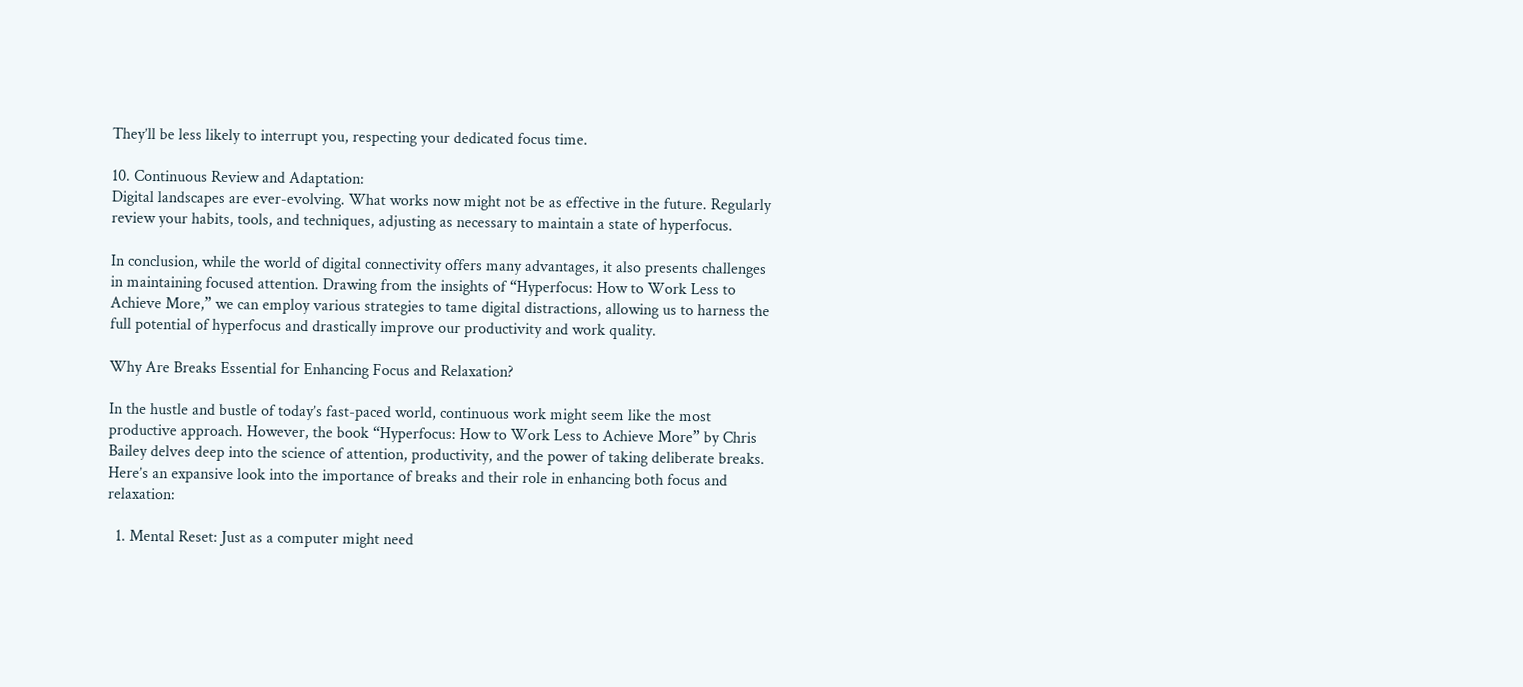They’ll be less likely to interrupt you, respecting your dedicated focus time.

10. Continuous Review and Adaptation:
Digital landscapes are ever-evolving. What works now might not be as effective in the future. Regularly review your habits, tools, and techniques, adjusting as necessary to maintain a state of hyperfocus.

In conclusion, while the world of digital connectivity offers many advantages, it also presents challenges in maintaining focused attention. Drawing from the insights of “Hyperfocus: How to Work Less to Achieve More,” we can employ various strategies to tame digital distractions, allowing us to harness the full potential of hyperfocus and drastically improve our productivity and work quality.

Why Are Breaks Essential for Enhancing Focus and Relaxation?

In the hustle and bustle of today’s fast-paced world, continuous work might seem like the most productive approach. However, the book “Hyperfocus: How to Work Less to Achieve More” by Chris Bailey delves deep into the science of attention, productivity, and the power of taking deliberate breaks. Here’s an expansive look into the importance of breaks and their role in enhancing both focus and relaxation:

  1. Mental Reset: Just as a computer might need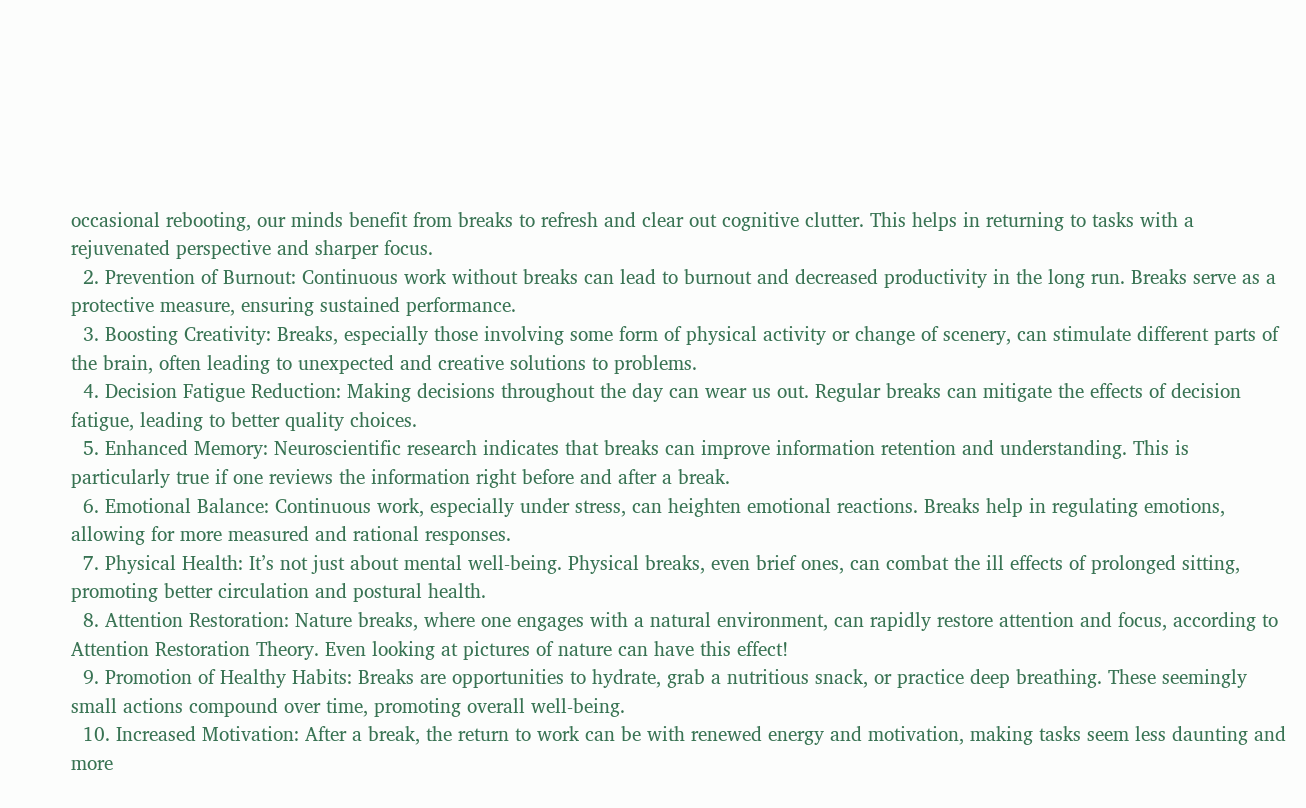occasional rebooting, our minds benefit from breaks to refresh and clear out cognitive clutter. This helps in returning to tasks with a rejuvenated perspective and sharper focus.
  2. Prevention of Burnout: Continuous work without breaks can lead to burnout and decreased productivity in the long run. Breaks serve as a protective measure, ensuring sustained performance.
  3. Boosting Creativity: Breaks, especially those involving some form of physical activity or change of scenery, can stimulate different parts of the brain, often leading to unexpected and creative solutions to problems.
  4. Decision Fatigue Reduction: Making decisions throughout the day can wear us out. Regular breaks can mitigate the effects of decision fatigue, leading to better quality choices.
  5. Enhanced Memory: Neuroscientific research indicates that breaks can improve information retention and understanding. This is particularly true if one reviews the information right before and after a break.
  6. Emotional Balance: Continuous work, especially under stress, can heighten emotional reactions. Breaks help in regulating emotions, allowing for more measured and rational responses.
  7. Physical Health: It’s not just about mental well-being. Physical breaks, even brief ones, can combat the ill effects of prolonged sitting, promoting better circulation and postural health.
  8. Attention Restoration: Nature breaks, where one engages with a natural environment, can rapidly restore attention and focus, according to Attention Restoration Theory. Even looking at pictures of nature can have this effect!
  9. Promotion of Healthy Habits: Breaks are opportunities to hydrate, grab a nutritious snack, or practice deep breathing. These seemingly small actions compound over time, promoting overall well-being.
  10. Increased Motivation: After a break, the return to work can be with renewed energy and motivation, making tasks seem less daunting and more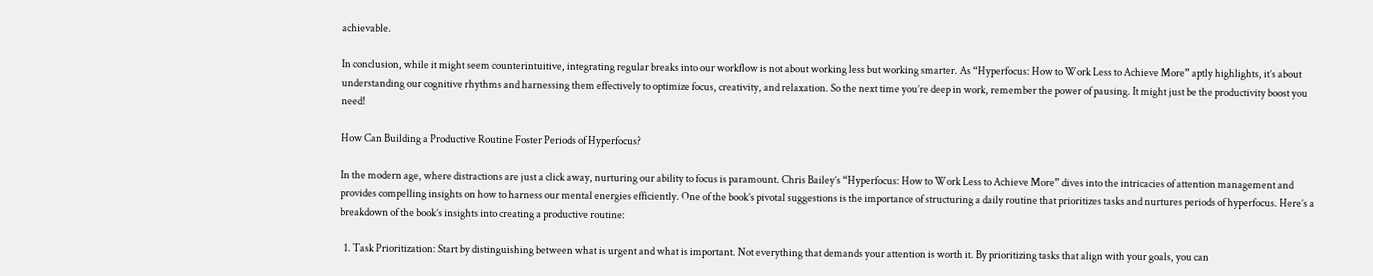achievable.

In conclusion, while it might seem counterintuitive, integrating regular breaks into our workflow is not about working less but working smarter. As “Hyperfocus: How to Work Less to Achieve More” aptly highlights, it’s about understanding our cognitive rhythms and harnessing them effectively to optimize focus, creativity, and relaxation. So the next time you’re deep in work, remember the power of pausing. It might just be the productivity boost you need!

How Can Building a Productive Routine Foster Periods of Hyperfocus?

In the modern age, where distractions are just a click away, nurturing our ability to focus is paramount. Chris Bailey’s “Hyperfocus: How to Work Less to Achieve More” dives into the intricacies of attention management and provides compelling insights on how to harness our mental energies efficiently. One of the book’s pivotal suggestions is the importance of structuring a daily routine that prioritizes tasks and nurtures periods of hyperfocus. Here’s a breakdown of the book’s insights into creating a productive routine:

  1. Task Prioritization: Start by distinguishing between what is urgent and what is important. Not everything that demands your attention is worth it. By prioritizing tasks that align with your goals, you can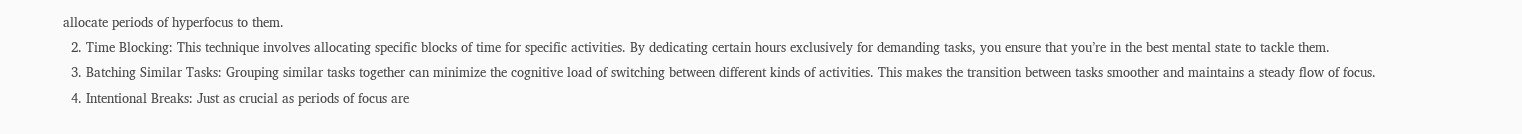allocate periods of hyperfocus to them.
  2. Time Blocking: This technique involves allocating specific blocks of time for specific activities. By dedicating certain hours exclusively for demanding tasks, you ensure that you’re in the best mental state to tackle them.
  3. Batching Similar Tasks: Grouping similar tasks together can minimize the cognitive load of switching between different kinds of activities. This makes the transition between tasks smoother and maintains a steady flow of focus.
  4. Intentional Breaks: Just as crucial as periods of focus are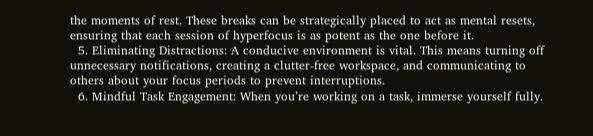the moments of rest. These breaks can be strategically placed to act as mental resets, ensuring that each session of hyperfocus is as potent as the one before it.
  5. Eliminating Distractions: A conducive environment is vital. This means turning off unnecessary notifications, creating a clutter-free workspace, and communicating to others about your focus periods to prevent interruptions.
  6. Mindful Task Engagement: When you’re working on a task, immerse yourself fully.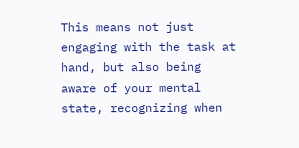This means not just engaging with the task at hand, but also being aware of your mental state, recognizing when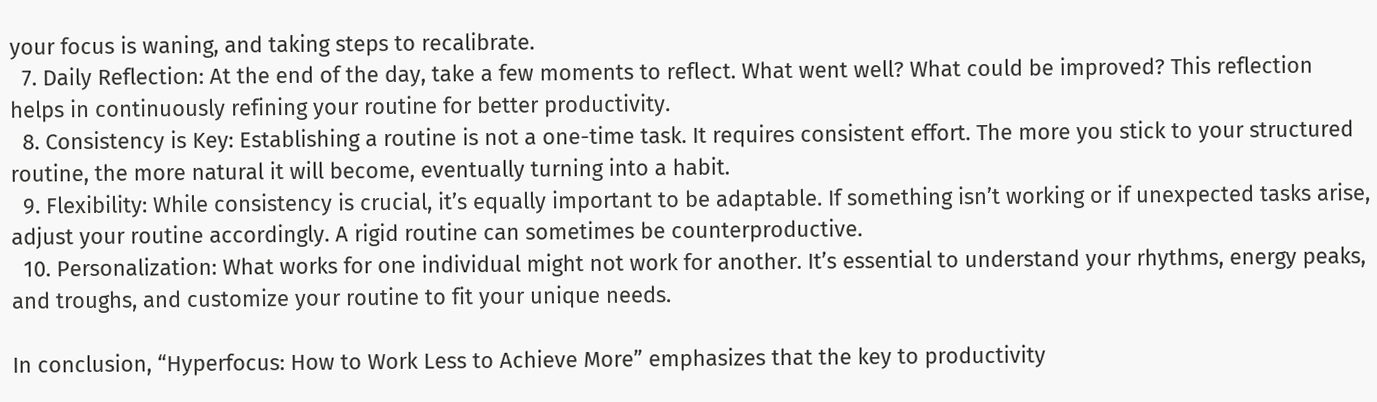your focus is waning, and taking steps to recalibrate.
  7. Daily Reflection: At the end of the day, take a few moments to reflect. What went well? What could be improved? This reflection helps in continuously refining your routine for better productivity.
  8. Consistency is Key: Establishing a routine is not a one-time task. It requires consistent effort. The more you stick to your structured routine, the more natural it will become, eventually turning into a habit.
  9. Flexibility: While consistency is crucial, it’s equally important to be adaptable. If something isn’t working or if unexpected tasks arise, adjust your routine accordingly. A rigid routine can sometimes be counterproductive.
  10. Personalization: What works for one individual might not work for another. It’s essential to understand your rhythms, energy peaks, and troughs, and customize your routine to fit your unique needs.

In conclusion, “Hyperfocus: How to Work Less to Achieve More” emphasizes that the key to productivity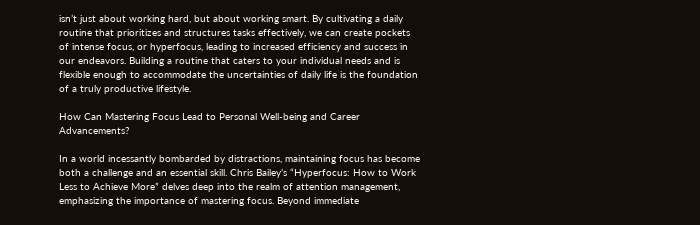isn’t just about working hard, but about working smart. By cultivating a daily routine that prioritizes and structures tasks effectively, we can create pockets of intense focus, or hyperfocus, leading to increased efficiency and success in our endeavors. Building a routine that caters to your individual needs and is flexible enough to accommodate the uncertainties of daily life is the foundation of a truly productive lifestyle.

How Can Mastering Focus Lead to Personal Well-being and Career Advancements?

In a world incessantly bombarded by distractions, maintaining focus has become both a challenge and an essential skill. Chris Bailey’s “Hyperfocus: How to Work Less to Achieve More” delves deep into the realm of attention management, emphasizing the importance of mastering focus. Beyond immediate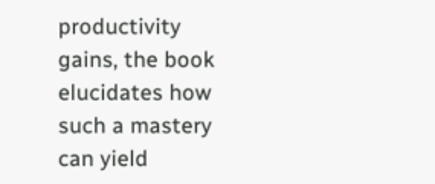productivity gains, the book elucidates how such a mastery can yield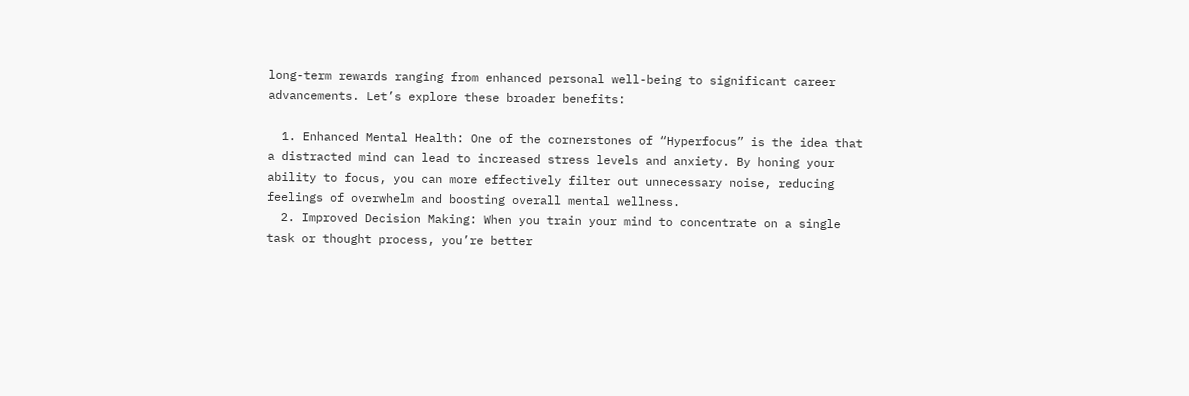long-term rewards ranging from enhanced personal well-being to significant career advancements. Let’s explore these broader benefits:

  1. Enhanced Mental Health: One of the cornerstones of “Hyperfocus” is the idea that a distracted mind can lead to increased stress levels and anxiety. By honing your ability to focus, you can more effectively filter out unnecessary noise, reducing feelings of overwhelm and boosting overall mental wellness.
  2. Improved Decision Making: When you train your mind to concentrate on a single task or thought process, you’re better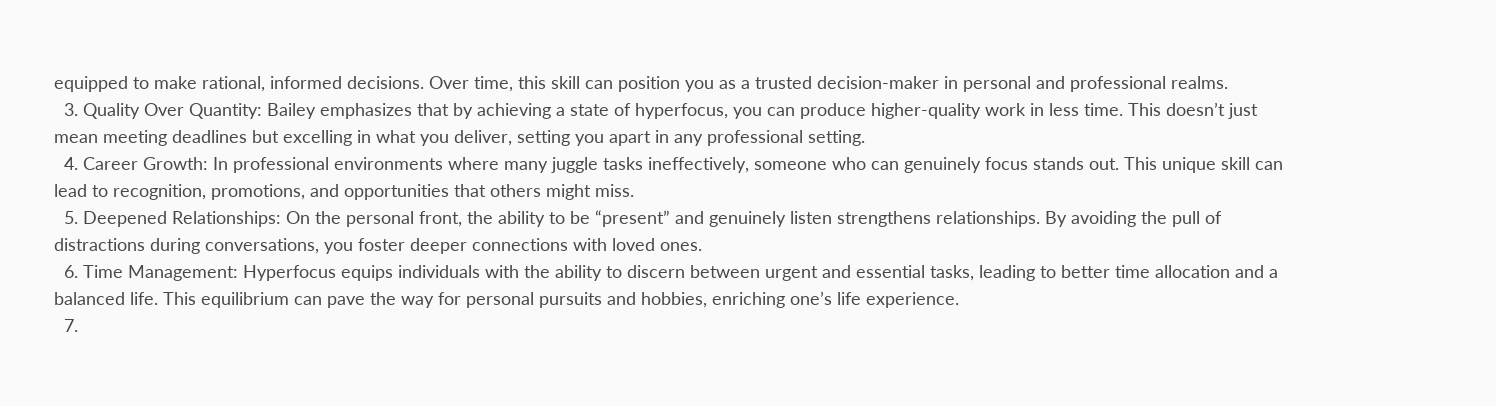equipped to make rational, informed decisions. Over time, this skill can position you as a trusted decision-maker in personal and professional realms.
  3. Quality Over Quantity: Bailey emphasizes that by achieving a state of hyperfocus, you can produce higher-quality work in less time. This doesn’t just mean meeting deadlines but excelling in what you deliver, setting you apart in any professional setting.
  4. Career Growth: In professional environments where many juggle tasks ineffectively, someone who can genuinely focus stands out. This unique skill can lead to recognition, promotions, and opportunities that others might miss.
  5. Deepened Relationships: On the personal front, the ability to be “present” and genuinely listen strengthens relationships. By avoiding the pull of distractions during conversations, you foster deeper connections with loved ones.
  6. Time Management: Hyperfocus equips individuals with the ability to discern between urgent and essential tasks, leading to better time allocation and a balanced life. This equilibrium can pave the way for personal pursuits and hobbies, enriching one’s life experience.
  7.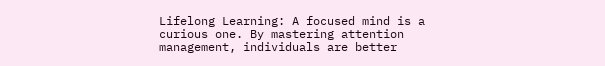Lifelong Learning: A focused mind is a curious one. By mastering attention management, individuals are better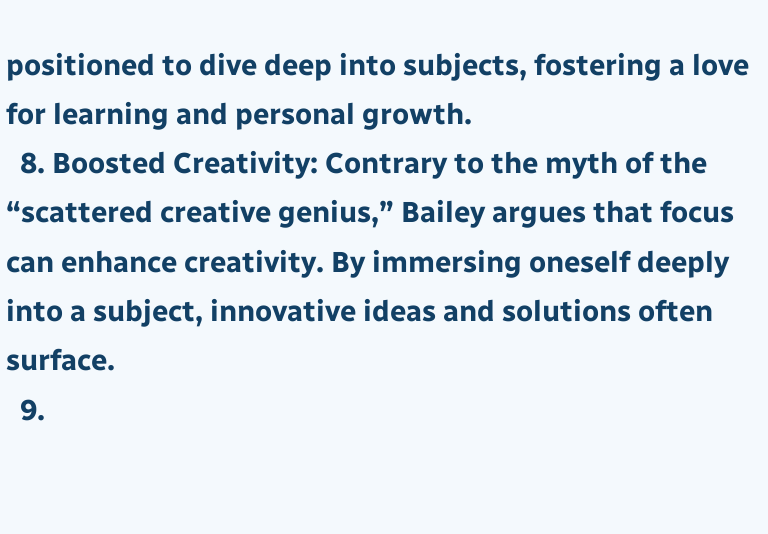positioned to dive deep into subjects, fostering a love for learning and personal growth.
  8. Boosted Creativity: Contrary to the myth of the “scattered creative genius,” Bailey argues that focus can enhance creativity. By immersing oneself deeply into a subject, innovative ideas and solutions often surface.
  9.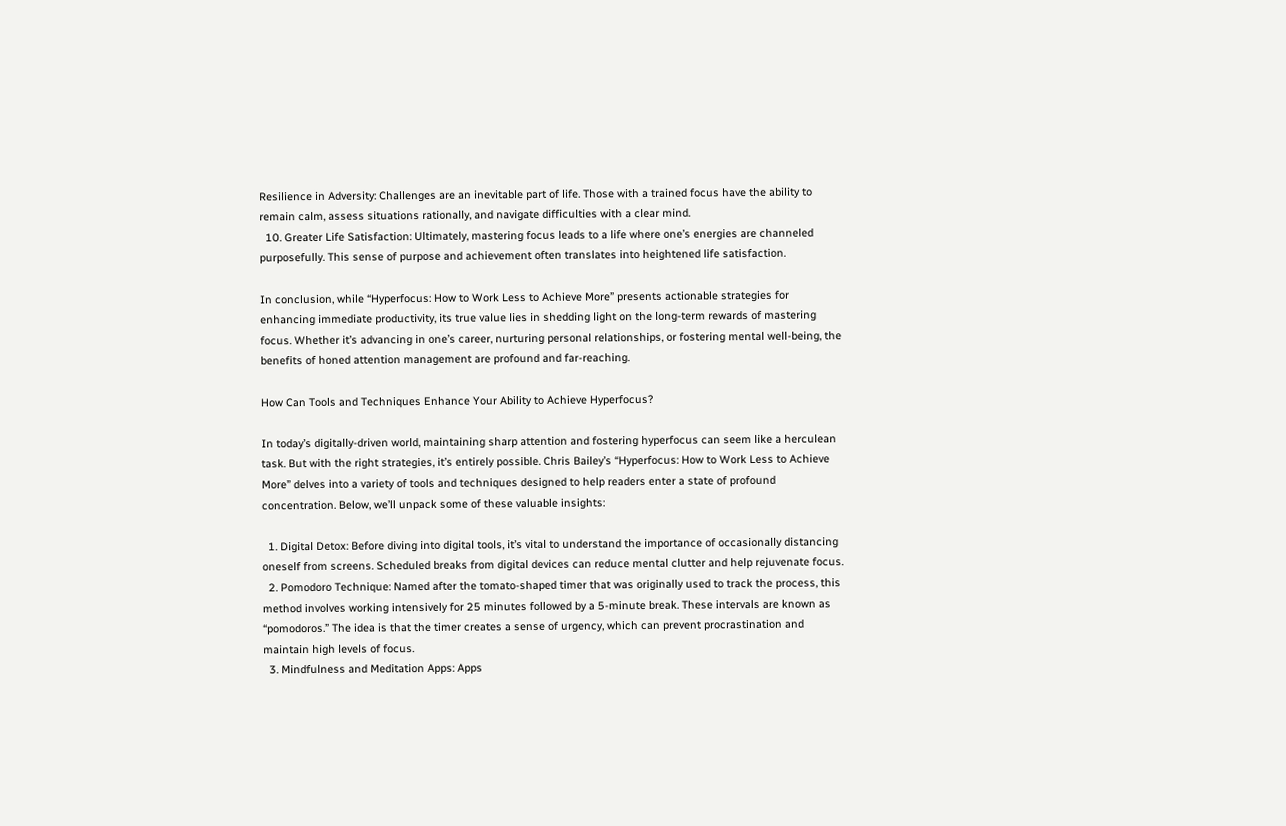Resilience in Adversity: Challenges are an inevitable part of life. Those with a trained focus have the ability to remain calm, assess situations rationally, and navigate difficulties with a clear mind.
  10. Greater Life Satisfaction: Ultimately, mastering focus leads to a life where one’s energies are channeled purposefully. This sense of purpose and achievement often translates into heightened life satisfaction.

In conclusion, while “Hyperfocus: How to Work Less to Achieve More” presents actionable strategies for enhancing immediate productivity, its true value lies in shedding light on the long-term rewards of mastering focus. Whether it’s advancing in one’s career, nurturing personal relationships, or fostering mental well-being, the benefits of honed attention management are profound and far-reaching.

How Can Tools and Techniques Enhance Your Ability to Achieve Hyperfocus?

In today’s digitally-driven world, maintaining sharp attention and fostering hyperfocus can seem like a herculean task. But with the right strategies, it’s entirely possible. Chris Bailey’s “Hyperfocus: How to Work Less to Achieve More” delves into a variety of tools and techniques designed to help readers enter a state of profound concentration. Below, we’ll unpack some of these valuable insights:

  1. Digital Detox: Before diving into digital tools, it’s vital to understand the importance of occasionally distancing oneself from screens. Scheduled breaks from digital devices can reduce mental clutter and help rejuvenate focus.
  2. Pomodoro Technique: Named after the tomato-shaped timer that was originally used to track the process, this method involves working intensively for 25 minutes followed by a 5-minute break. These intervals are known as “pomodoros.” The idea is that the timer creates a sense of urgency, which can prevent procrastination and maintain high levels of focus.
  3. Mindfulness and Meditation Apps: Apps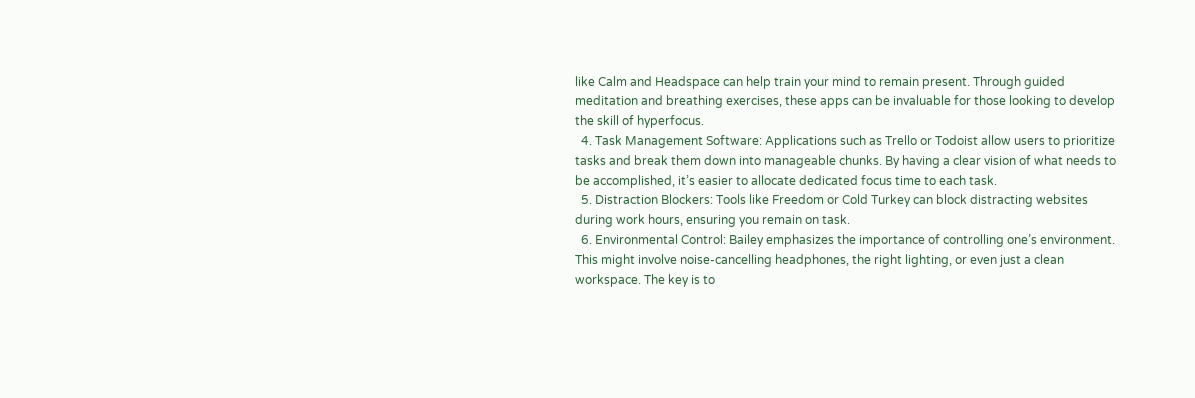like Calm and Headspace can help train your mind to remain present. Through guided meditation and breathing exercises, these apps can be invaluable for those looking to develop the skill of hyperfocus.
  4. Task Management Software: Applications such as Trello or Todoist allow users to prioritize tasks and break them down into manageable chunks. By having a clear vision of what needs to be accomplished, it’s easier to allocate dedicated focus time to each task.
  5. Distraction Blockers: Tools like Freedom or Cold Turkey can block distracting websites during work hours, ensuring you remain on task.
  6. Environmental Control: Bailey emphasizes the importance of controlling one’s environment. This might involve noise-cancelling headphones, the right lighting, or even just a clean workspace. The key is to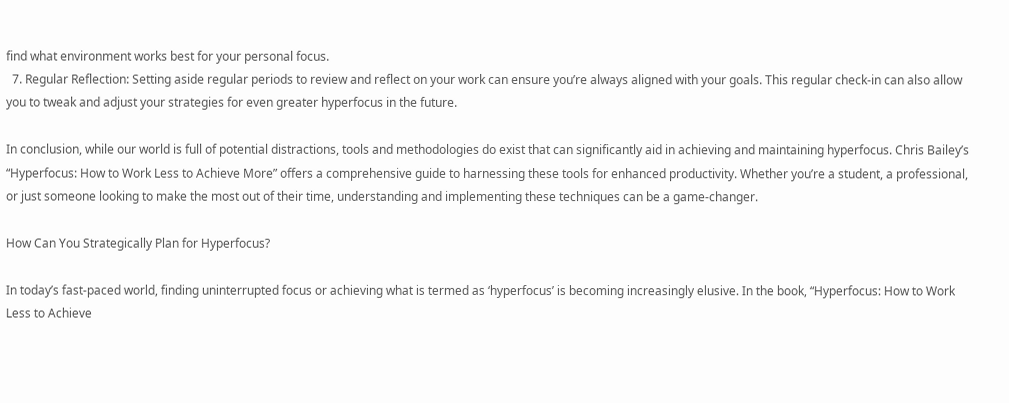find what environment works best for your personal focus.
  7. Regular Reflection: Setting aside regular periods to review and reflect on your work can ensure you’re always aligned with your goals. This regular check-in can also allow you to tweak and adjust your strategies for even greater hyperfocus in the future.

In conclusion, while our world is full of potential distractions, tools and methodologies do exist that can significantly aid in achieving and maintaining hyperfocus. Chris Bailey’s “Hyperfocus: How to Work Less to Achieve More” offers a comprehensive guide to harnessing these tools for enhanced productivity. Whether you’re a student, a professional, or just someone looking to make the most out of their time, understanding and implementing these techniques can be a game-changer.

How Can You Strategically Plan for Hyperfocus?

In today’s fast-paced world, finding uninterrupted focus or achieving what is termed as ‘hyperfocus’ is becoming increasingly elusive. In the book, “Hyperfocus: How to Work Less to Achieve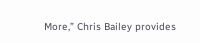More,” Chris Bailey provides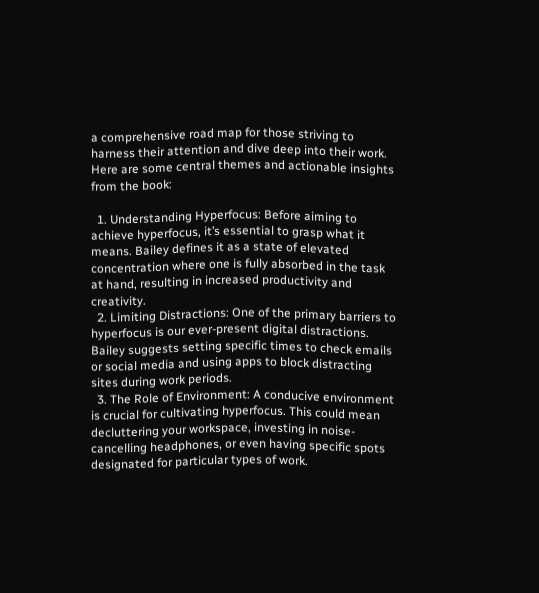a comprehensive road map for those striving to harness their attention and dive deep into their work. Here are some central themes and actionable insights from the book:

  1. Understanding Hyperfocus: Before aiming to achieve hyperfocus, it’s essential to grasp what it means. Bailey defines it as a state of elevated concentration where one is fully absorbed in the task at hand, resulting in increased productivity and creativity.
  2. Limiting Distractions: One of the primary barriers to hyperfocus is our ever-present digital distractions. Bailey suggests setting specific times to check emails or social media and using apps to block distracting sites during work periods.
  3. The Role of Environment: A conducive environment is crucial for cultivating hyperfocus. This could mean decluttering your workspace, investing in noise-cancelling headphones, or even having specific spots designated for particular types of work.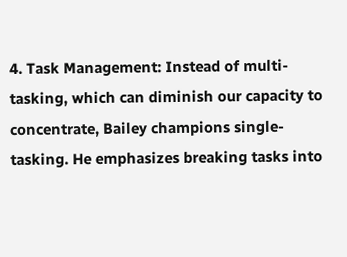4. Task Management: Instead of multi-tasking, which can diminish our capacity to concentrate, Bailey champions single-tasking. He emphasizes breaking tasks into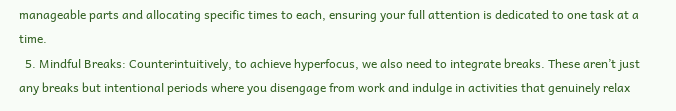manageable parts and allocating specific times to each, ensuring your full attention is dedicated to one task at a time.
  5. Mindful Breaks: Counterintuitively, to achieve hyperfocus, we also need to integrate breaks. These aren’t just any breaks but intentional periods where you disengage from work and indulge in activities that genuinely relax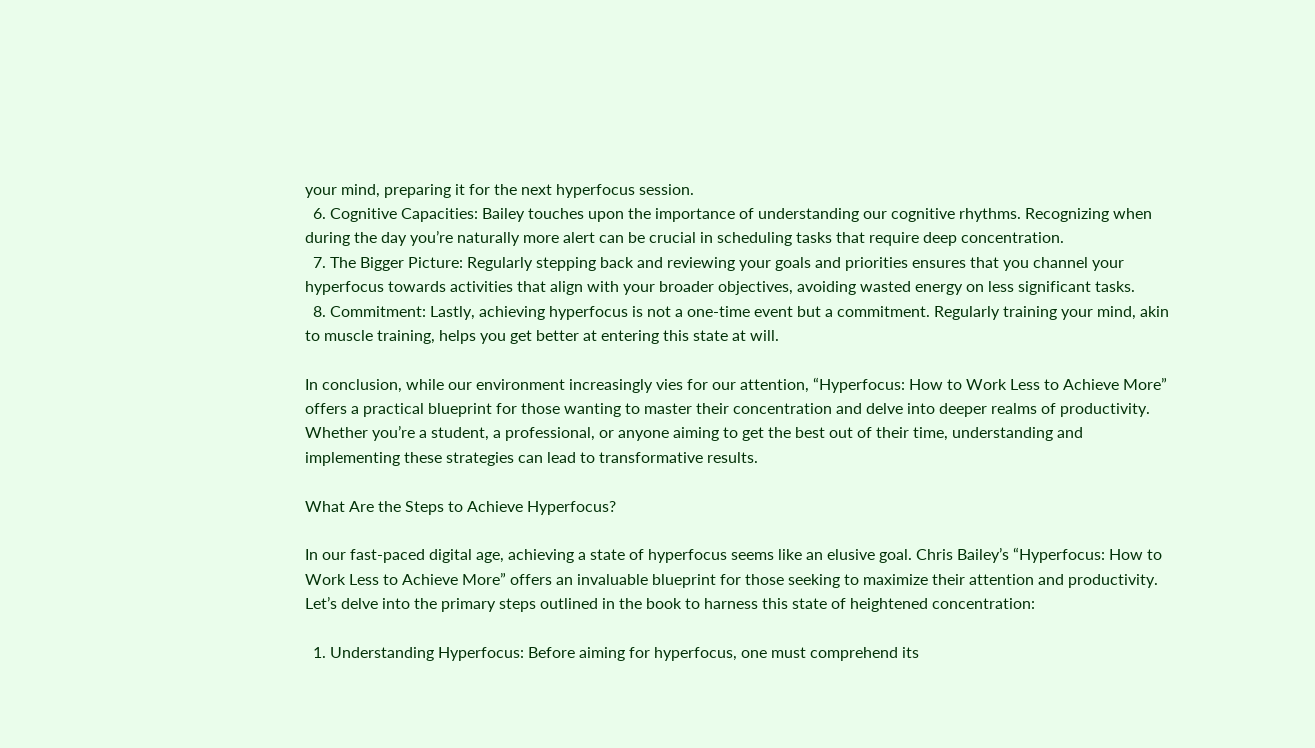your mind, preparing it for the next hyperfocus session.
  6. Cognitive Capacities: Bailey touches upon the importance of understanding our cognitive rhythms. Recognizing when during the day you’re naturally more alert can be crucial in scheduling tasks that require deep concentration.
  7. The Bigger Picture: Regularly stepping back and reviewing your goals and priorities ensures that you channel your hyperfocus towards activities that align with your broader objectives, avoiding wasted energy on less significant tasks.
  8. Commitment: Lastly, achieving hyperfocus is not a one-time event but a commitment. Regularly training your mind, akin to muscle training, helps you get better at entering this state at will.

In conclusion, while our environment increasingly vies for our attention, “Hyperfocus: How to Work Less to Achieve More” offers a practical blueprint for those wanting to master their concentration and delve into deeper realms of productivity. Whether you’re a student, a professional, or anyone aiming to get the best out of their time, understanding and implementing these strategies can lead to transformative results.

What Are the Steps to Achieve Hyperfocus?

In our fast-paced digital age, achieving a state of hyperfocus seems like an elusive goal. Chris Bailey’s “Hyperfocus: How to Work Less to Achieve More” offers an invaluable blueprint for those seeking to maximize their attention and productivity. Let’s delve into the primary steps outlined in the book to harness this state of heightened concentration:

  1. Understanding Hyperfocus: Before aiming for hyperfocus, one must comprehend its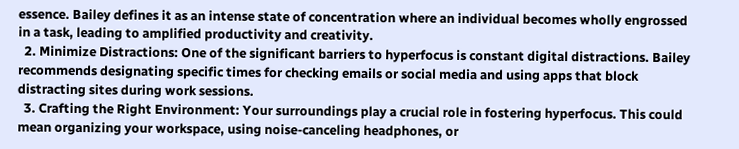essence. Bailey defines it as an intense state of concentration where an individual becomes wholly engrossed in a task, leading to amplified productivity and creativity.
  2. Minimize Distractions: One of the significant barriers to hyperfocus is constant digital distractions. Bailey recommends designating specific times for checking emails or social media and using apps that block distracting sites during work sessions.
  3. Crafting the Right Environment: Your surroundings play a crucial role in fostering hyperfocus. This could mean organizing your workspace, using noise-canceling headphones, or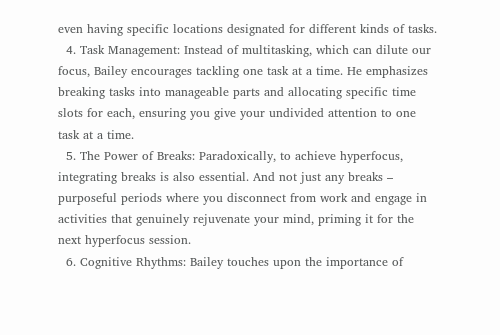even having specific locations designated for different kinds of tasks.
  4. Task Management: Instead of multitasking, which can dilute our focus, Bailey encourages tackling one task at a time. He emphasizes breaking tasks into manageable parts and allocating specific time slots for each, ensuring you give your undivided attention to one task at a time.
  5. The Power of Breaks: Paradoxically, to achieve hyperfocus, integrating breaks is also essential. And not just any breaks – purposeful periods where you disconnect from work and engage in activities that genuinely rejuvenate your mind, priming it for the next hyperfocus session.
  6. Cognitive Rhythms: Bailey touches upon the importance of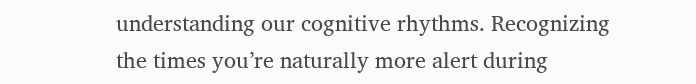understanding our cognitive rhythms. Recognizing the times you’re naturally more alert during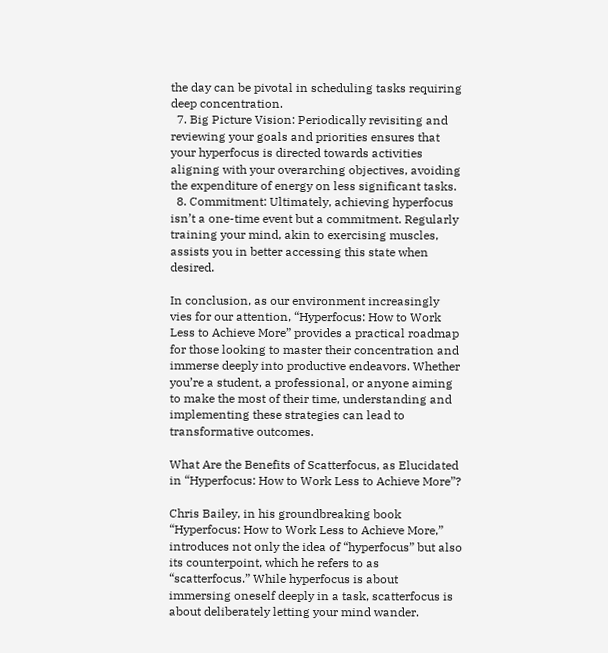the day can be pivotal in scheduling tasks requiring deep concentration.
  7. Big Picture Vision: Periodically revisiting and reviewing your goals and priorities ensures that your hyperfocus is directed towards activities aligning with your overarching objectives, avoiding the expenditure of energy on less significant tasks.
  8. Commitment: Ultimately, achieving hyperfocus isn’t a one-time event but a commitment. Regularly training your mind, akin to exercising muscles, assists you in better accessing this state when desired.

In conclusion, as our environment increasingly vies for our attention, “Hyperfocus: How to Work Less to Achieve More” provides a practical roadmap for those looking to master their concentration and immerse deeply into productive endeavors. Whether you’re a student, a professional, or anyone aiming to make the most of their time, understanding and implementing these strategies can lead to transformative outcomes.

What Are the Benefits of Scatterfocus, as Elucidated in “Hyperfocus: How to Work Less to Achieve More”?

Chris Bailey, in his groundbreaking book “Hyperfocus: How to Work Less to Achieve More,” introduces not only the idea of “hyperfocus” but also its counterpoint, which he refers to as “scatterfocus.” While hyperfocus is about immersing oneself deeply in a task, scatterfocus is about deliberately letting your mind wander.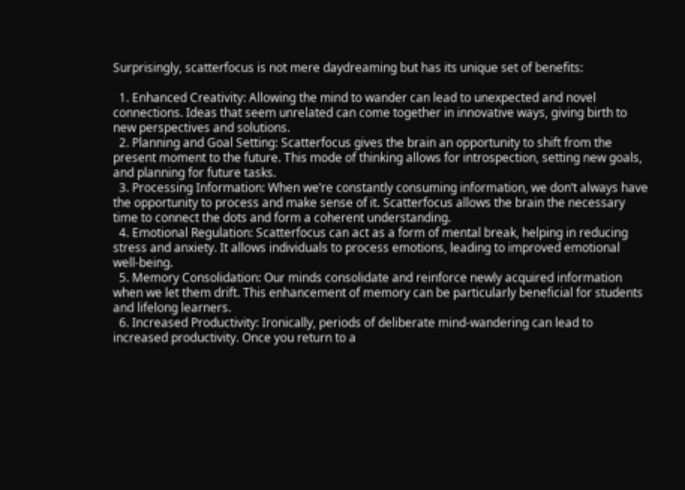Surprisingly, scatterfocus is not mere daydreaming but has its unique set of benefits:

  1. Enhanced Creativity: Allowing the mind to wander can lead to unexpected and novel connections. Ideas that seem unrelated can come together in innovative ways, giving birth to new perspectives and solutions.
  2. Planning and Goal Setting: Scatterfocus gives the brain an opportunity to shift from the present moment to the future. This mode of thinking allows for introspection, setting new goals, and planning for future tasks.
  3. Processing Information: When we’re constantly consuming information, we don’t always have the opportunity to process and make sense of it. Scatterfocus allows the brain the necessary time to connect the dots and form a coherent understanding.
  4. Emotional Regulation: Scatterfocus can act as a form of mental break, helping in reducing stress and anxiety. It allows individuals to process emotions, leading to improved emotional well-being.
  5. Memory Consolidation: Our minds consolidate and reinforce newly acquired information when we let them drift. This enhancement of memory can be particularly beneficial for students and lifelong learners.
  6. Increased Productivity: Ironically, periods of deliberate mind-wandering can lead to increased productivity. Once you return to a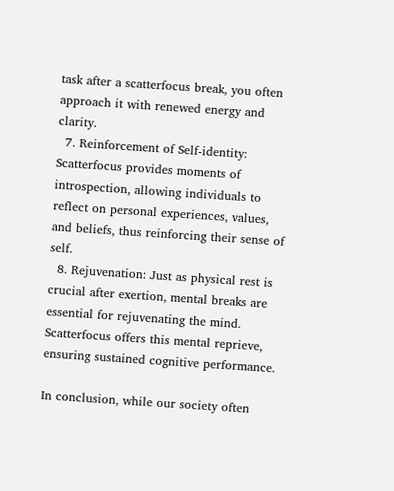task after a scatterfocus break, you often approach it with renewed energy and clarity.
  7. Reinforcement of Self-identity: Scatterfocus provides moments of introspection, allowing individuals to reflect on personal experiences, values, and beliefs, thus reinforcing their sense of self.
  8. Rejuvenation: Just as physical rest is crucial after exertion, mental breaks are essential for rejuvenating the mind. Scatterfocus offers this mental reprieve, ensuring sustained cognitive performance.

In conclusion, while our society often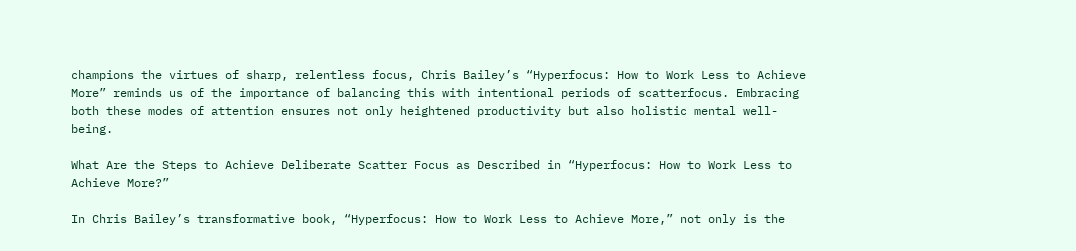champions the virtues of sharp, relentless focus, Chris Bailey’s “Hyperfocus: How to Work Less to Achieve More” reminds us of the importance of balancing this with intentional periods of scatterfocus. Embracing both these modes of attention ensures not only heightened productivity but also holistic mental well-being.

What Are the Steps to Achieve Deliberate Scatter Focus as Described in “Hyperfocus: How to Work Less to Achieve More?”

In Chris Bailey’s transformative book, “Hyperfocus: How to Work Less to Achieve More,” not only is the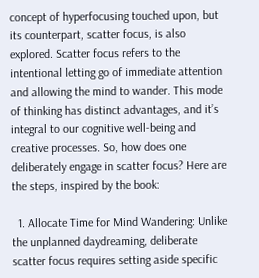concept of hyperfocusing touched upon, but its counterpart, scatter focus, is also explored. Scatter focus refers to the intentional letting go of immediate attention and allowing the mind to wander. This mode of thinking has distinct advantages, and it’s integral to our cognitive well-being and creative processes. So, how does one deliberately engage in scatter focus? Here are the steps, inspired by the book:

  1. Allocate Time for Mind Wandering: Unlike the unplanned daydreaming, deliberate scatter focus requires setting aside specific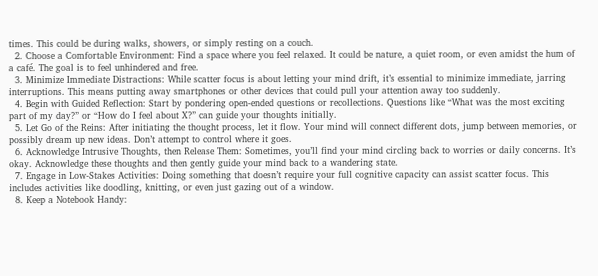times. This could be during walks, showers, or simply resting on a couch.
  2. Choose a Comfortable Environment: Find a space where you feel relaxed. It could be nature, a quiet room, or even amidst the hum of a café. The goal is to feel unhindered and free.
  3. Minimize Immediate Distractions: While scatter focus is about letting your mind drift, it’s essential to minimize immediate, jarring interruptions. This means putting away smartphones or other devices that could pull your attention away too suddenly.
  4. Begin with Guided Reflection: Start by pondering open-ended questions or recollections. Questions like “What was the most exciting part of my day?” or “How do I feel about X?” can guide your thoughts initially.
  5. Let Go of the Reins: After initiating the thought process, let it flow. Your mind will connect different dots, jump between memories, or possibly dream up new ideas. Don’t attempt to control where it goes.
  6. Acknowledge Intrusive Thoughts, then Release Them: Sometimes, you’ll find your mind circling back to worries or daily concerns. It’s okay. Acknowledge these thoughts and then gently guide your mind back to a wandering state.
  7. Engage in Low-Stakes Activities: Doing something that doesn’t require your full cognitive capacity can assist scatter focus. This includes activities like doodling, knitting, or even just gazing out of a window.
  8. Keep a Notebook Handy: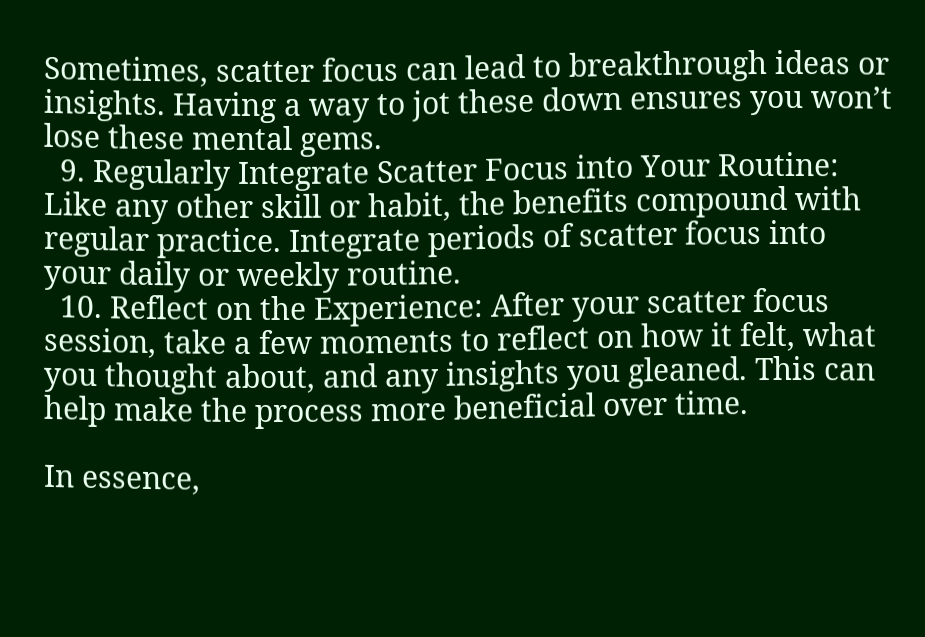Sometimes, scatter focus can lead to breakthrough ideas or insights. Having a way to jot these down ensures you won’t lose these mental gems.
  9. Regularly Integrate Scatter Focus into Your Routine: Like any other skill or habit, the benefits compound with regular practice. Integrate periods of scatter focus into your daily or weekly routine.
  10. Reflect on the Experience: After your scatter focus session, take a few moments to reflect on how it felt, what you thought about, and any insights you gleaned. This can help make the process more beneficial over time.

In essence,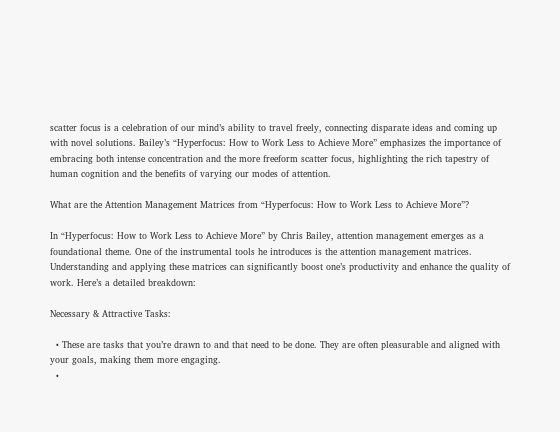scatter focus is a celebration of our mind’s ability to travel freely, connecting disparate ideas and coming up with novel solutions. Bailey’s “Hyperfocus: How to Work Less to Achieve More” emphasizes the importance of embracing both intense concentration and the more freeform scatter focus, highlighting the rich tapestry of human cognition and the benefits of varying our modes of attention.

What are the Attention Management Matrices from “Hyperfocus: How to Work Less to Achieve More”?

In “Hyperfocus: How to Work Less to Achieve More” by Chris Bailey, attention management emerges as a foundational theme. One of the instrumental tools he introduces is the attention management matrices. Understanding and applying these matrices can significantly boost one’s productivity and enhance the quality of work. Here’s a detailed breakdown:

Necessary & Attractive Tasks:

  • These are tasks that you’re drawn to and that need to be done. They are often pleasurable and aligned with your goals, making them more engaging.
  •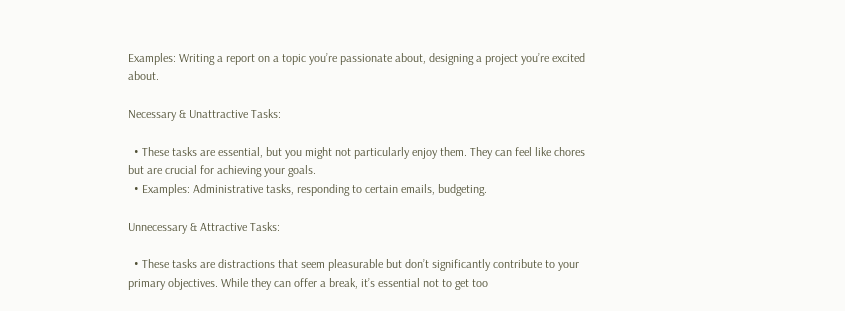Examples: Writing a report on a topic you’re passionate about, designing a project you’re excited about.

Necessary & Unattractive Tasks:

  • These tasks are essential, but you might not particularly enjoy them. They can feel like chores but are crucial for achieving your goals.
  • Examples: Administrative tasks, responding to certain emails, budgeting.

Unnecessary & Attractive Tasks:

  • These tasks are distractions that seem pleasurable but don’t significantly contribute to your primary objectives. While they can offer a break, it’s essential not to get too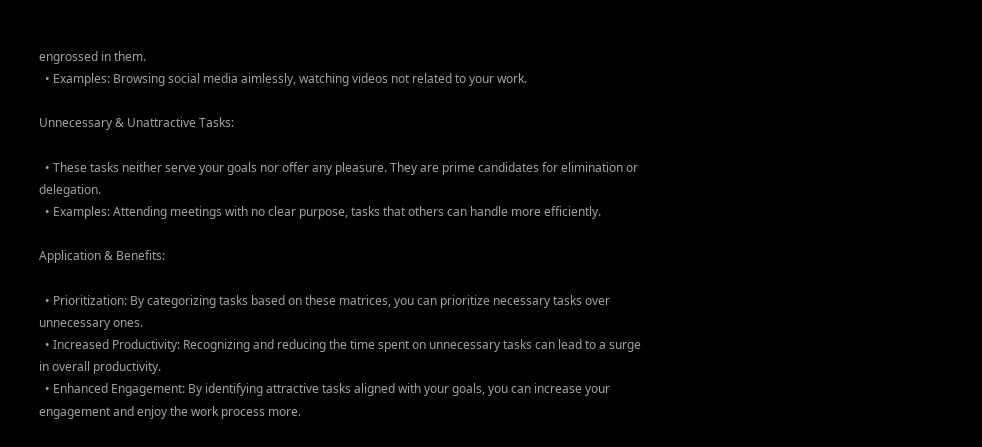engrossed in them.
  • Examples: Browsing social media aimlessly, watching videos not related to your work.

Unnecessary & Unattractive Tasks:

  • These tasks neither serve your goals nor offer any pleasure. They are prime candidates for elimination or delegation.
  • Examples: Attending meetings with no clear purpose, tasks that others can handle more efficiently.

Application & Benefits:

  • Prioritization: By categorizing tasks based on these matrices, you can prioritize necessary tasks over unnecessary ones.
  • Increased Productivity: Recognizing and reducing the time spent on unnecessary tasks can lead to a surge in overall productivity.
  • Enhanced Engagement: By identifying attractive tasks aligned with your goals, you can increase your engagement and enjoy the work process more.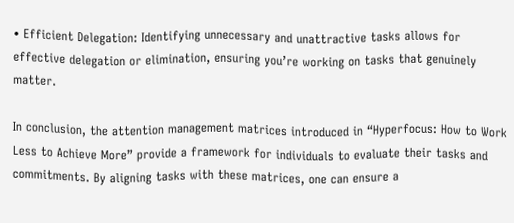• Efficient Delegation: Identifying unnecessary and unattractive tasks allows for effective delegation or elimination, ensuring you’re working on tasks that genuinely matter.

In conclusion, the attention management matrices introduced in “Hyperfocus: How to Work Less to Achieve More” provide a framework for individuals to evaluate their tasks and commitments. By aligning tasks with these matrices, one can ensure a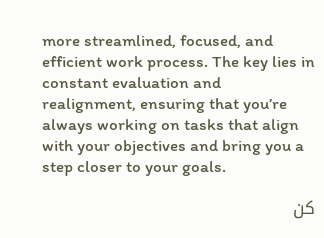more streamlined, focused, and efficient work process. The key lies in constant evaluation and realignment, ensuring that you’re always working on tasks that align with your objectives and bring you a step closer to your goals.

كن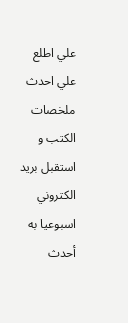علي اطلع علي احدث ملخصات الكتب و استقبل بريد الكتروني اسبوعيا به أحدث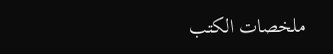ملخصات الكتب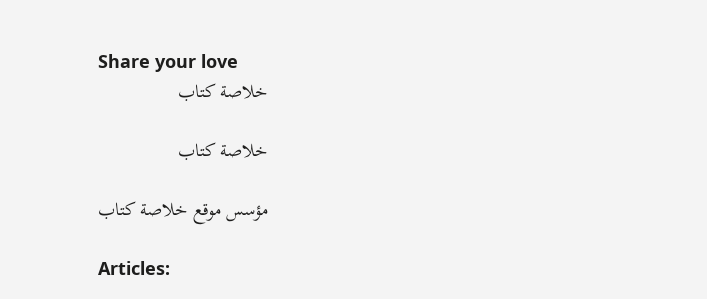Share your love
خلاصة كتاب

خلاصة كتاب

مؤسس موقع خلاصة كتاب

Articles: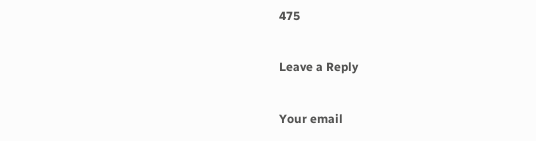475

Leave a Reply

Your email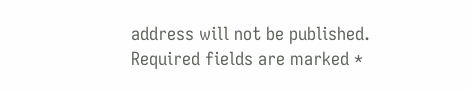address will not be published. Required fields are marked *